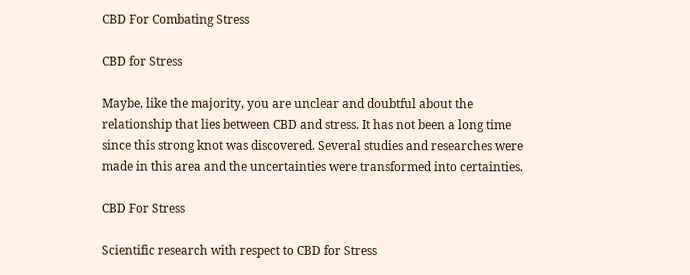CBD For Combating Stress

CBD for Stress

Maybe, like the majority, you are unclear and doubtful about the relationship that lies between CBD and stress. It has not been a long time since this strong knot was discovered. Several studies and researches were made in this area and the uncertainties were transformed into certainties.

CBD For Stress

Scientific research with respect to CBD for Stress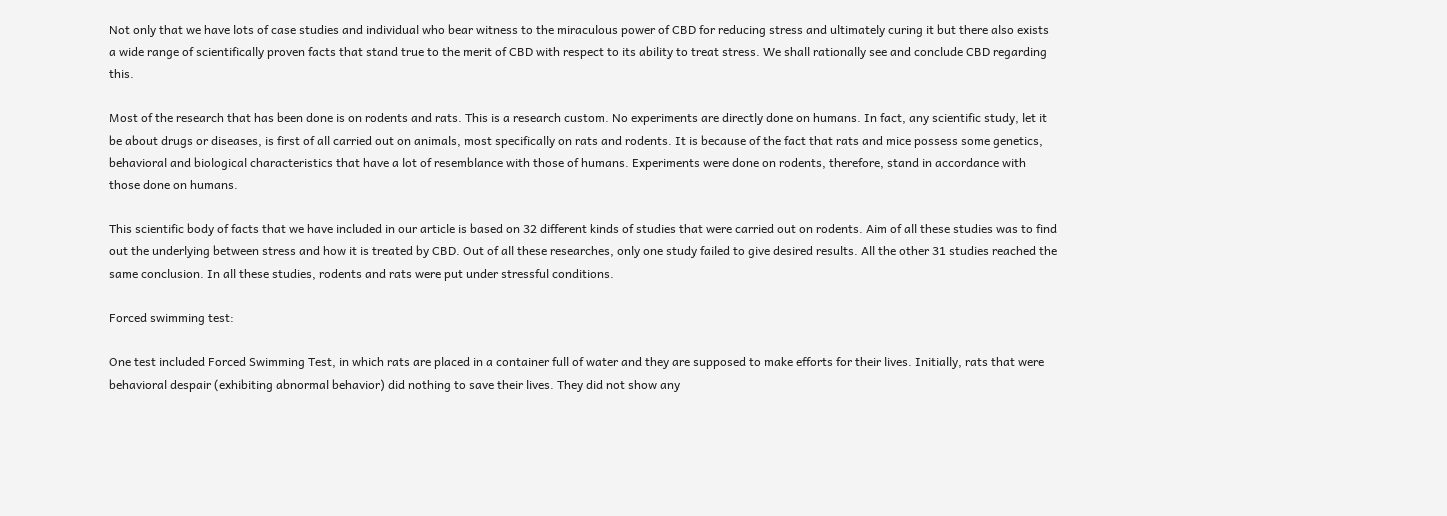Not only that we have lots of case studies and individual who bear witness to the miraculous power of CBD for reducing stress and ultimately curing it but there also exists a wide range of scientifically proven facts that stand true to the merit of CBD with respect to its ability to treat stress. We shall rationally see and conclude CBD regarding this.

Most of the research that has been done is on rodents and rats. This is a research custom. No experiments are directly done on humans. In fact, any scientific study, let it be about drugs or diseases, is first of all carried out on animals, most specifically on rats and rodents. It is because of the fact that rats and mice possess some genetics, behavioral and biological characteristics that have a lot of resemblance with those of humans. Experiments were done on rodents, therefore, stand in accordance with those done on humans.

This scientific body of facts that we have included in our article is based on 32 different kinds of studies that were carried out on rodents. Aim of all these studies was to find out the underlying between stress and how it is treated by CBD. Out of all these researches, only one study failed to give desired results. All the other 31 studies reached the same conclusion. In all these studies, rodents and rats were put under stressful conditions.

Forced swimming test:

One test included Forced Swimming Test, in which rats are placed in a container full of water and they are supposed to make efforts for their lives. Initially, rats that were behavioral despair (exhibiting abnormal behavior) did nothing to save their lives. They did not show any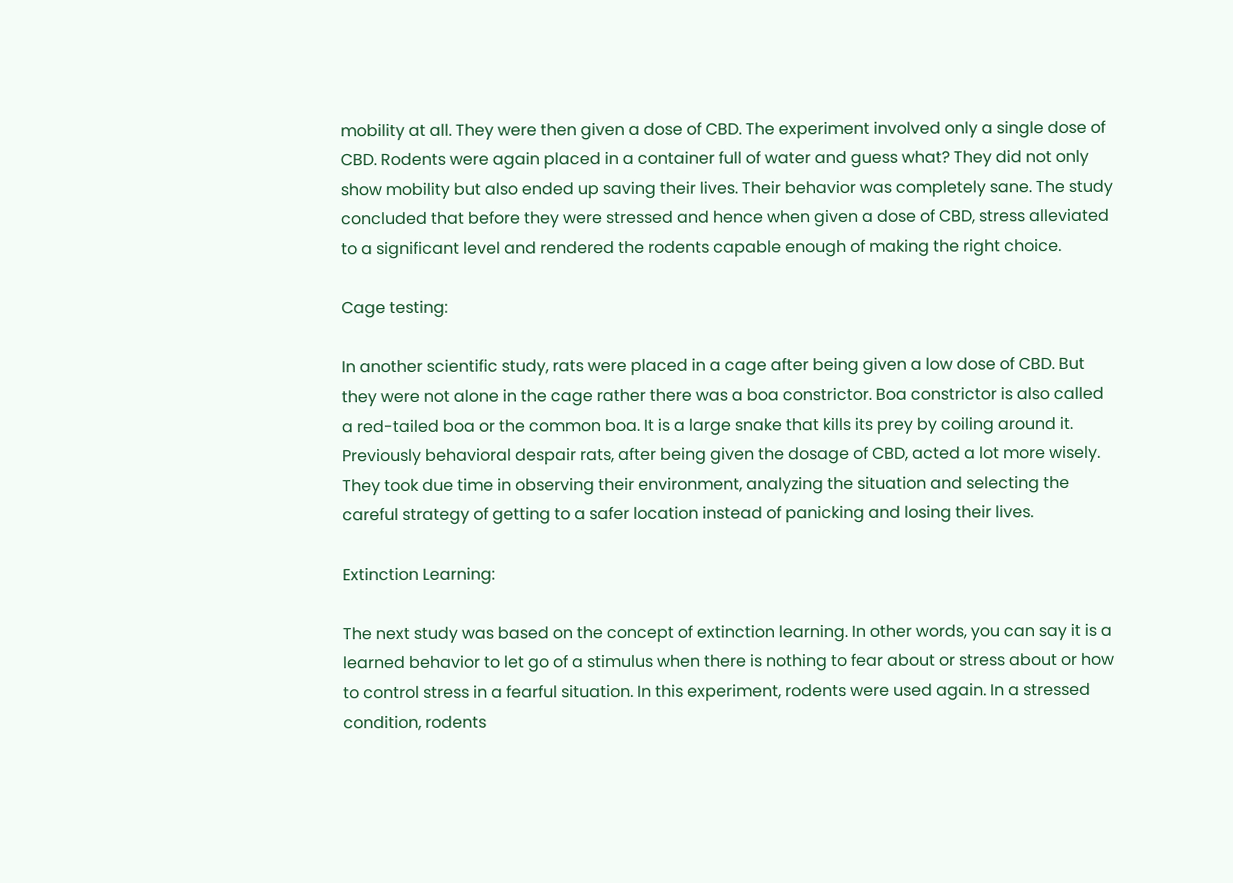mobility at all. They were then given a dose of CBD. The experiment involved only a single dose of CBD. Rodents were again placed in a container full of water and guess what? They did not only show mobility but also ended up saving their lives. Their behavior was completely sane. The study concluded that before they were stressed and hence when given a dose of CBD, stress alleviated to a significant level and rendered the rodents capable enough of making the right choice.

Cage testing:

In another scientific study, rats were placed in a cage after being given a low dose of CBD. But they were not alone in the cage rather there was a boa constrictor. Boa constrictor is also called a red-tailed boa or the common boa. It is a large snake that kills its prey by coiling around it. Previously behavioral despair rats, after being given the dosage of CBD, acted a lot more wisely. They took due time in observing their environment, analyzing the situation and selecting the careful strategy of getting to a safer location instead of panicking and losing their lives.

Extinction Learning:

The next study was based on the concept of extinction learning. In other words, you can say it is a learned behavior to let go of a stimulus when there is nothing to fear about or stress about or how to control stress in a fearful situation. In this experiment, rodents were used again. In a stressed condition, rodents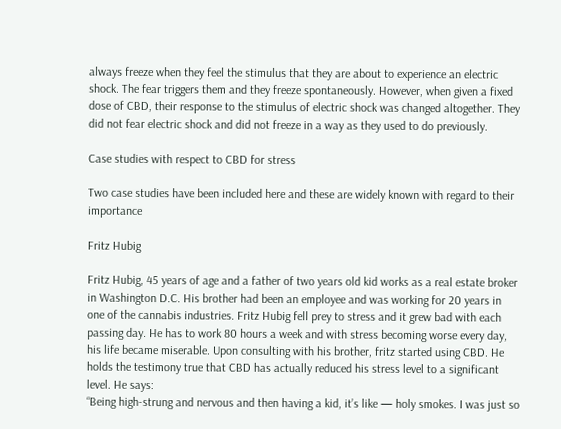always freeze when they feel the stimulus that they are about to experience an electric shock. The fear triggers them and they freeze spontaneously. However, when given a fixed dose of CBD, their response to the stimulus of electric shock was changed altogether. They did not fear electric shock and did not freeze in a way as they used to do previously.

Case studies with respect to CBD for stress

Two case studies have been included here and these are widely known with regard to their importance

Fritz Hubig

Fritz Hubig, 45 years of age and a father of two years old kid works as a real estate broker in Washington D.C. His brother had been an employee and was working for 20 years in one of the cannabis industries. Fritz Hubig fell prey to stress and it grew bad with each passing day. He has to work 80 hours a week and with stress becoming worse every day, his life became miserable. Upon consulting with his brother, fritz started using CBD. He holds the testimony true that CBD has actually reduced his stress level to a significant level. He says:
“Being high-strung and nervous and then having a kid, it’s like — holy smokes. I was just so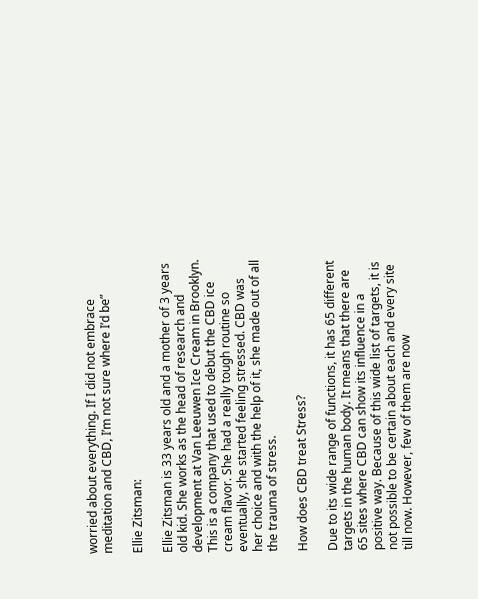worried about everything. If I did not embrace meditation and CBD, I’m not sure where I’d be”

Ellie Zitsman:

Ellie Zitsman is 33 years old and a mother of 3 years old kid. She works as the head of research and development at Van Leeuwen Ice Cream in Brooklyn. This is a company that used to debut the CBD ice cream flavor. She had a really tough routine so eventually, she started feeling stressed. CBD was her choice and with the help of it, she made out of all the trauma of stress.

How does CBD treat Stress?

Due to its wide range of functions, it has 65 different targets in the human body. It means that there are 65 sites where CBD can show its influence in a positive way. Because of this wide list of targets, it is not possible to be certain about each and every site till now. However, few of them are now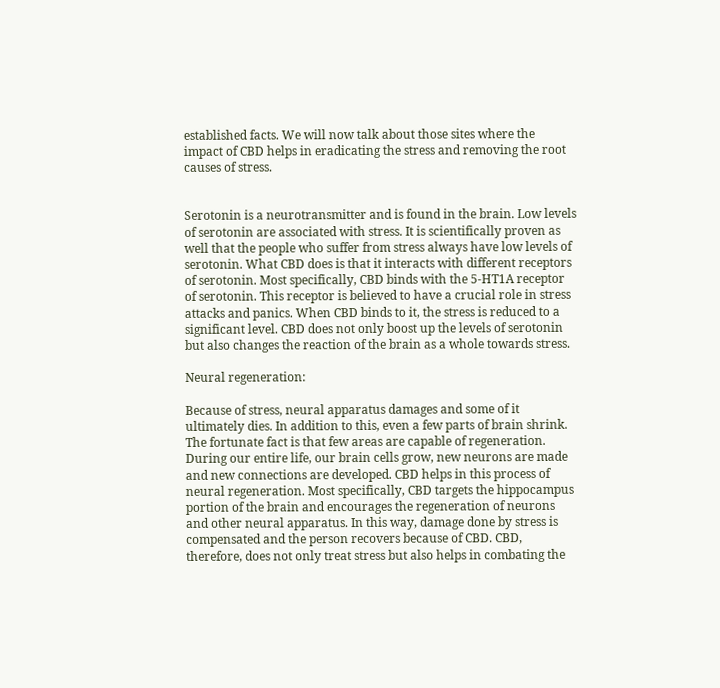established facts. We will now talk about those sites where the impact of CBD helps in eradicating the stress and removing the root causes of stress.


Serotonin is a neurotransmitter and is found in the brain. Low levels of serotonin are associated with stress. It is scientifically proven as well that the people who suffer from stress always have low levels of serotonin. What CBD does is that it interacts with different receptors of serotonin. Most specifically, CBD binds with the 5-HT1A receptor of serotonin. This receptor is believed to have a crucial role in stress attacks and panics. When CBD binds to it, the stress is reduced to a significant level. CBD does not only boost up the levels of serotonin but also changes the reaction of the brain as a whole towards stress.

Neural regeneration:

Because of stress, neural apparatus damages and some of it ultimately dies. In addition to this, even a few parts of brain shrink. The fortunate fact is that few areas are capable of regeneration. During our entire life, our brain cells grow, new neurons are made and new connections are developed. CBD helps in this process of neural regeneration. Most specifically, CBD targets the hippocampus portion of the brain and encourages the regeneration of neurons and other neural apparatus. In this way, damage done by stress is compensated and the person recovers because of CBD. CBD, therefore, does not only treat stress but also helps in combating the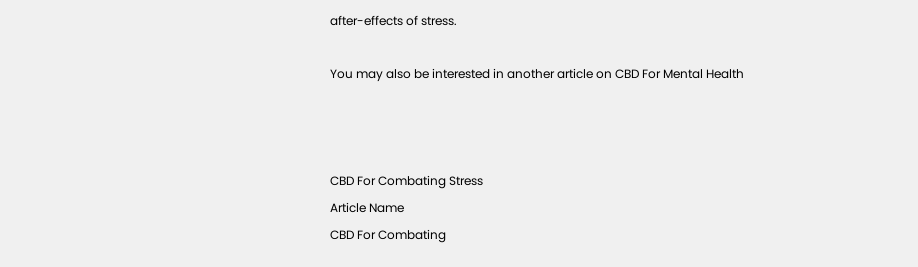after-effects of stress.

You may also be interested in another article on CBD For Mental Health



CBD For Combating Stress
Article Name
CBD For Combating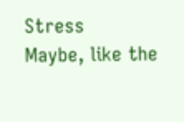Stress
Maybe, like the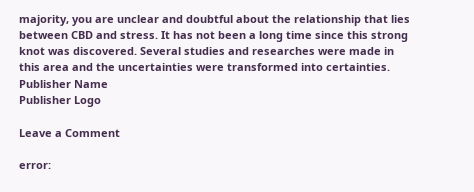majority, you are unclear and doubtful about the relationship that lies between CBD and stress. It has not been a long time since this strong knot was discovered. Several studies and researches were made in this area and the uncertainties were transformed into certainties.
Publisher Name
Publisher Logo

Leave a Comment

error: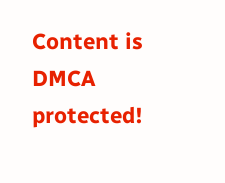Content is DMCA protected!